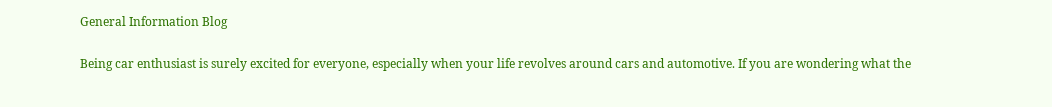General Information Blog

Being car enthusiast is surely excited for everyone, especially when your life revolves around cars and automotive. If you are wondering what the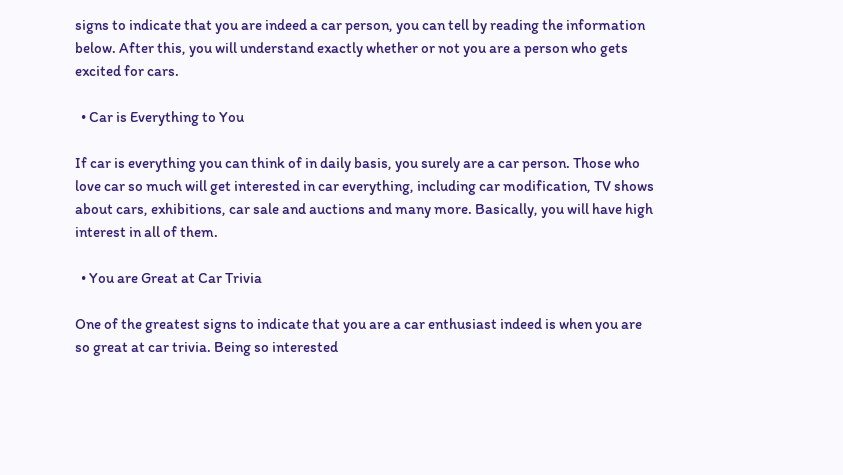signs to indicate that you are indeed a car person, you can tell by reading the information below. After this, you will understand exactly whether or not you are a person who gets excited for cars.

  • Car is Everything to You

If car is everything you can think of in daily basis, you surely are a car person. Those who love car so much will get interested in car everything, including car modification, TV shows about cars, exhibitions, car sale and auctions and many more. Basically, you will have high interest in all of them.

  • You are Great at Car Trivia

One of the greatest signs to indicate that you are a car enthusiast indeed is when you are so great at car trivia. Being so interested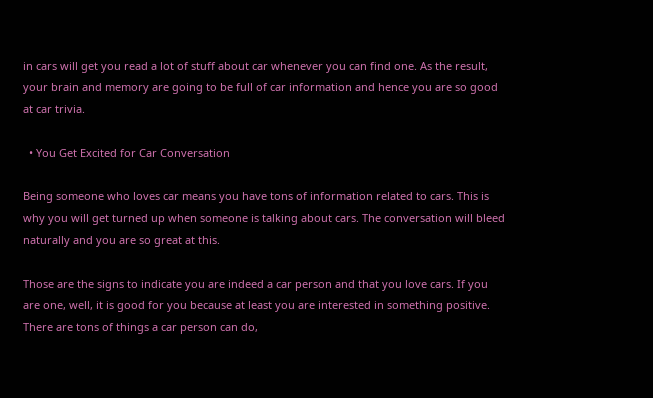in cars will get you read a lot of stuff about car whenever you can find one. As the result, your brain and memory are going to be full of car information and hence you are so good at car trivia.

  • You Get Excited for Car Conversation

Being someone who loves car means you have tons of information related to cars. This is why you will get turned up when someone is talking about cars. The conversation will bleed naturally and you are so great at this.

Those are the signs to indicate you are indeed a car person and that you love cars. If you are one, well, it is good for you because at least you are interested in something positive. There are tons of things a car person can do,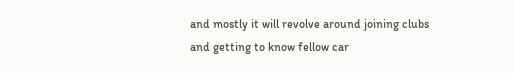and mostly it will revolve around joining clubs and getting to know fellow car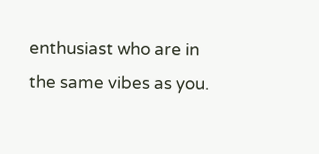enthusiast who are in the same vibes as you.